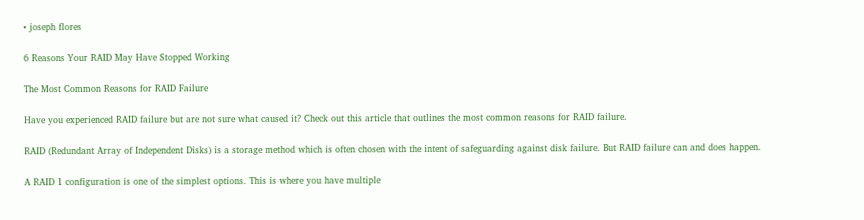• joseph flores

6 Reasons Your RAID May Have Stopped Working

The Most Common Reasons for RAID Failure

Have you experienced RAID failure but are not sure what caused it? Check out this article that outlines the most common reasons for RAID failure.

RAID (Redundant Array of Independent Disks) is a storage method which is often chosen with the intent of safeguarding against disk failure. But RAID failure can and does happen.

A RAID 1 configuration is one of the simplest options. This is where you have multiple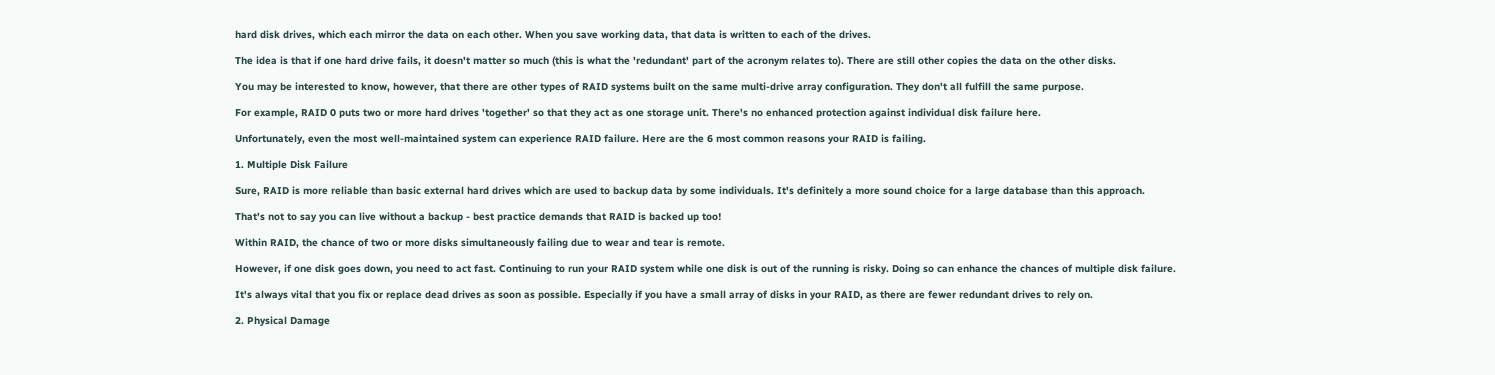hard disk drives, which each mirror the data on each other. When you save working data, that data is written to each of the drives.

The idea is that if one hard drive fails, it doesn't matter so much (this is what the 'redundant' part of the acronym relates to). There are still other copies the data on the other disks.

You may be interested to know, however, that there are other types of RAID systems built on the same multi-drive array configuration. They don't all fulfill the same purpose.

For example, RAID 0 puts two or more hard drives 'together' so that they act as one storage unit. There's no enhanced protection against individual disk failure here.

Unfortunately, even the most well-maintained system can experience RAID failure. Here are the 6 most common reasons your RAID is failing.

1. Multiple Disk Failure

Sure, RAID is more reliable than basic external hard drives which are used to backup data by some individuals. It's definitely a more sound choice for a large database than this approach.

That's not to say you can live without a backup - best practice demands that RAID is backed up too!

Within RAID, the chance of two or more disks simultaneously failing due to wear and tear is remote.

However, if one disk goes down, you need to act fast. Continuing to run your RAID system while one disk is out of the running is risky. Doing so can enhance the chances of multiple disk failure.

It's always vital that you fix or replace dead drives as soon as possible. Especially if you have a small array of disks in your RAID, as there are fewer redundant drives to rely on.

2. Physical Damage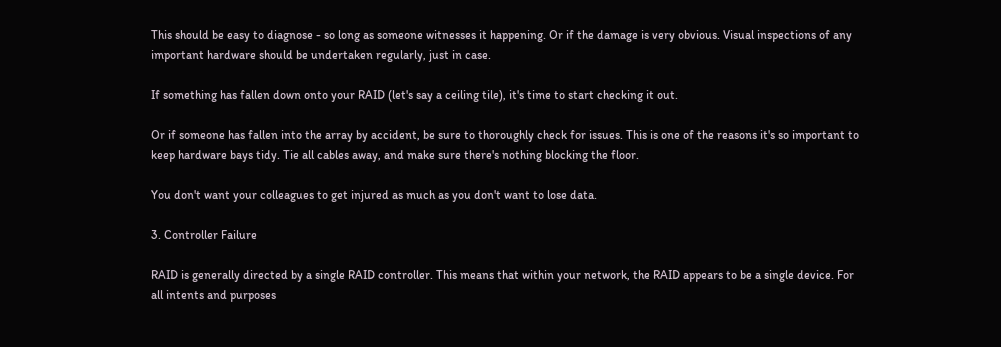This should be easy to diagnose - so long as someone witnesses it happening. Or if the damage is very obvious. Visual inspections of any important hardware should be undertaken regularly, just in case.

If something has fallen down onto your RAID (let's say a ceiling tile), it's time to start checking it out.

Or if someone has fallen into the array by accident, be sure to thoroughly check for issues. This is one of the reasons it's so important to keep hardware bays tidy. Tie all cables away, and make sure there's nothing blocking the floor.

You don't want your colleagues to get injured as much as you don't want to lose data.

3. Controller Failure

RAID is generally directed by a single RAID controller. This means that within your network, the RAID appears to be a single device. For all intents and purposes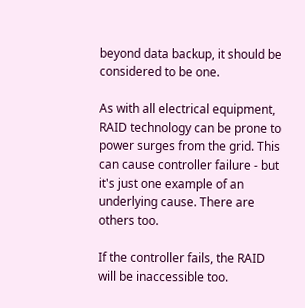beyond data backup, it should be considered to be one.

As with all electrical equipment, RAID technology can be prone to power surges from the grid. This can cause controller failure - but it's just one example of an underlying cause. There are others too.

If the controller fails, the RAID will be inaccessible too.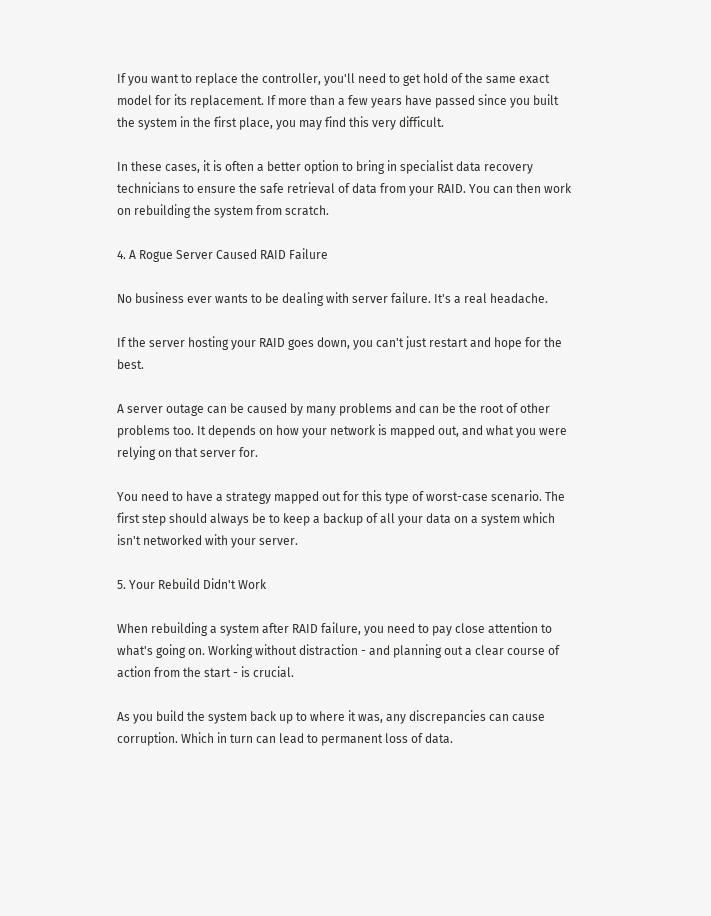If you want to replace the controller, you'll need to get hold of the same exact model for its replacement. If more than a few years have passed since you built the system in the first place, you may find this very difficult.

In these cases, it is often a better option to bring in specialist data recovery technicians to ensure the safe retrieval of data from your RAID. You can then work on rebuilding the system from scratch.

4. A Rogue Server Caused RAID Failure

No business ever wants to be dealing with server failure. It's a real headache.

If the server hosting your RAID goes down, you can't just restart and hope for the best.

A server outage can be caused by many problems and can be the root of other problems too. It depends on how your network is mapped out, and what you were relying on that server for.

You need to have a strategy mapped out for this type of worst-case scenario. The first step should always be to keep a backup of all your data on a system which isn't networked with your server.

5. Your Rebuild Didn't Work

When rebuilding a system after RAID failure, you need to pay close attention to what's going on. Working without distraction - and planning out a clear course of action from the start - is crucial.

As you build the system back up to where it was, any discrepancies can cause corruption. Which in turn can lead to permanent loss of data.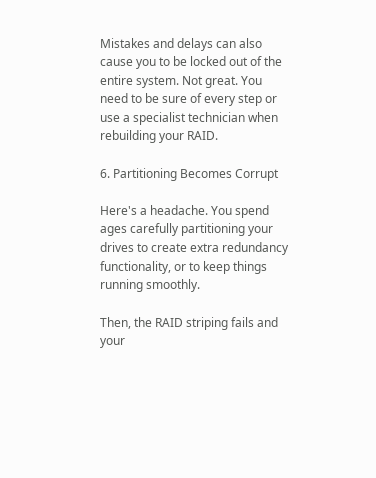Mistakes and delays can also cause you to be locked out of the entire system. Not great. You need to be sure of every step or use a specialist technician when rebuilding your RAID.

6. Partitioning Becomes Corrupt

Here's a headache. You spend ages carefully partitioning your drives to create extra redundancy functionality, or to keep things running smoothly.

Then, the RAID striping fails and your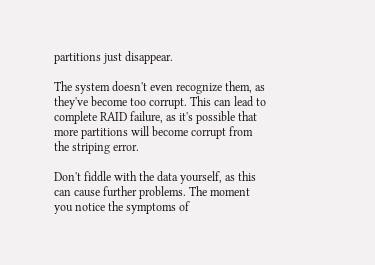partitions just disappear.

The system doesn't even recognize them, as they've become too corrupt. This can lead to complete RAID failure, as it's possible that more partitions will become corrupt from the striping error.

Don't fiddle with the data yourself, as this can cause further problems. The moment you notice the symptoms of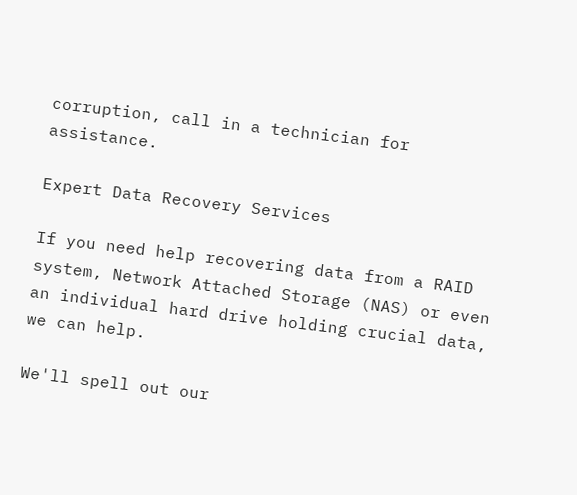corruption, call in a technician for assistance.

Expert Data Recovery Services

If you need help recovering data from a RAID system, Network Attached Storage (NAS) or even an individual hard drive holding crucial data, we can help.

We'll spell out our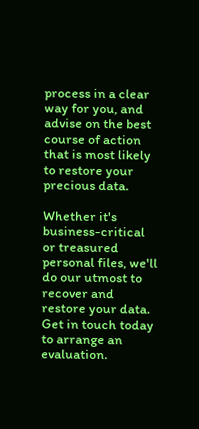process in a clear way for you, and advise on the best course of action that is most likely to restore your precious data.

Whether it's business-critical or treasured personal files, we'll do our utmost to recover and restore your data. Get in touch today to arrange an evaluation.